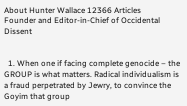About Hunter Wallace 12366 Articles
Founder and Editor-in-Chief of Occidental Dissent


  1. When one if facing complete genocide – the GROUP is what matters. Radical individualism is a fraud perpetrated by Jewry, to convince the Goyim that group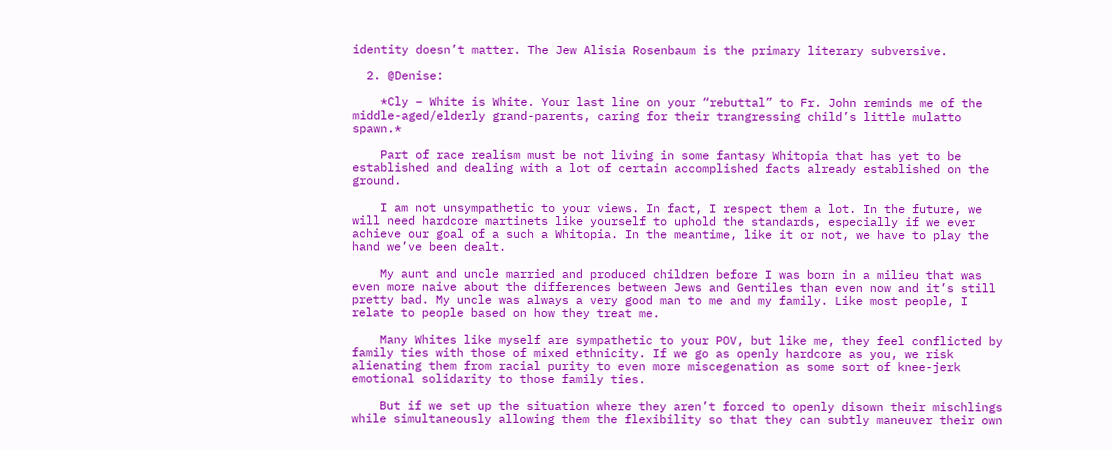identity doesn’t matter. The Jew Alisia Rosenbaum is the primary literary subversive.

  2. @Denise:

    *Cly – White is White. Your last line on your “rebuttal” to Fr. John reminds me of the middle-aged/elderly grand-parents, caring for their trangressing child’s little mulatto spawn.*

    Part of race realism must be not living in some fantasy Whitopia that has yet to be established and dealing with a lot of certain accomplished facts already established on the ground.

    I am not unsympathetic to your views. In fact, I respect them a lot. In the future, we will need hardcore martinets like yourself to uphold the standards, especially if we ever achieve our goal of a such a Whitopia. In the meantime, like it or not, we have to play the hand we’ve been dealt.

    My aunt and uncle married and produced children before I was born in a milieu that was even more naive about the differences between Jews and Gentiles than even now and it’s still pretty bad. My uncle was always a very good man to me and my family. Like most people, I relate to people based on how they treat me.

    Many Whites like myself are sympathetic to your POV, but like me, they feel conflicted by family ties with those of mixed ethnicity. If we go as openly hardcore as you, we risk alienating them from racial purity to even more miscegenation as some sort of knee-jerk emotional solidarity to those family ties.

    But if we set up the situation where they aren’t forced to openly disown their mischlings while simultaneously allowing them the flexibility so that they can subtly maneuver their own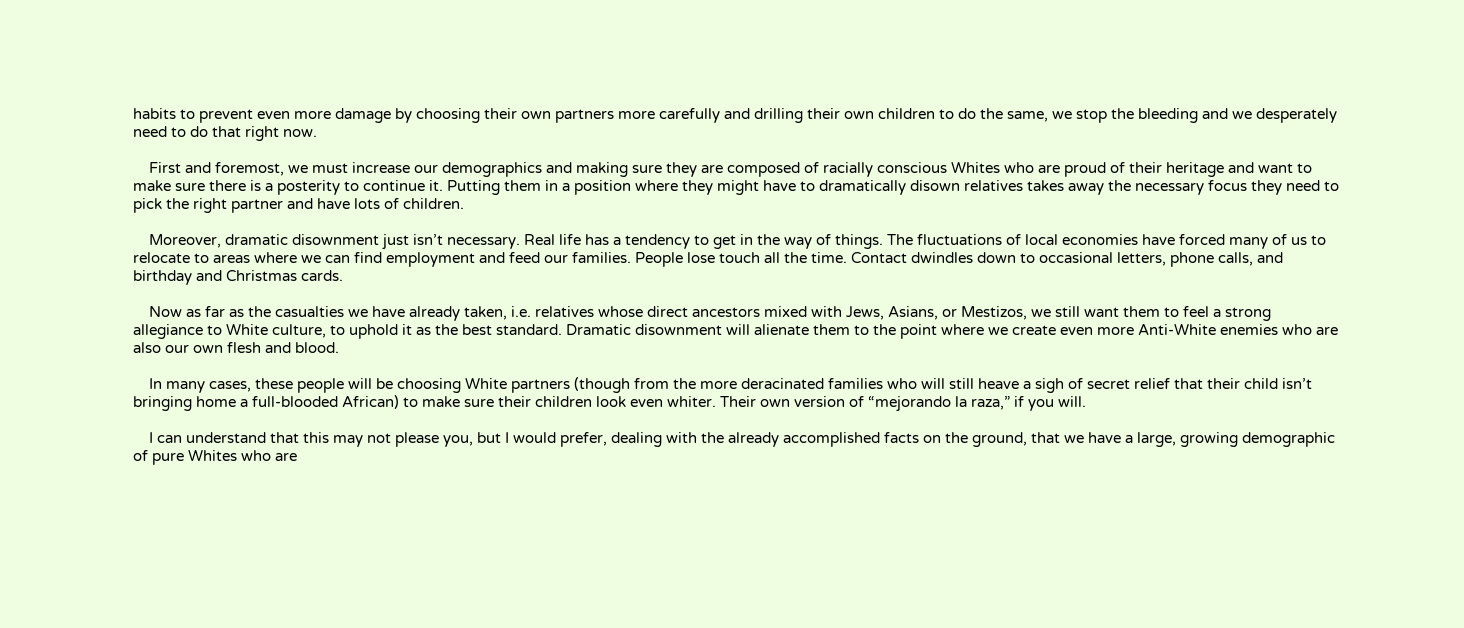habits to prevent even more damage by choosing their own partners more carefully and drilling their own children to do the same, we stop the bleeding and we desperately need to do that right now.

    First and foremost, we must increase our demographics and making sure they are composed of racially conscious Whites who are proud of their heritage and want to make sure there is a posterity to continue it. Putting them in a position where they might have to dramatically disown relatives takes away the necessary focus they need to pick the right partner and have lots of children.

    Moreover, dramatic disownment just isn’t necessary. Real life has a tendency to get in the way of things. The fluctuations of local economies have forced many of us to relocate to areas where we can find employment and feed our families. People lose touch all the time. Contact dwindles down to occasional letters, phone calls, and birthday and Christmas cards.

    Now as far as the casualties we have already taken, i.e. relatives whose direct ancestors mixed with Jews, Asians, or Mestizos, we still want them to feel a strong allegiance to White culture, to uphold it as the best standard. Dramatic disownment will alienate them to the point where we create even more Anti-White enemies who are also our own flesh and blood.

    In many cases, these people will be choosing White partners (though from the more deracinated families who will still heave a sigh of secret relief that their child isn’t bringing home a full-blooded African) to make sure their children look even whiter. Their own version of “mejorando la raza,” if you will.

    I can understand that this may not please you, but I would prefer, dealing with the already accomplished facts on the ground, that we have a large, growing demographic of pure Whites who are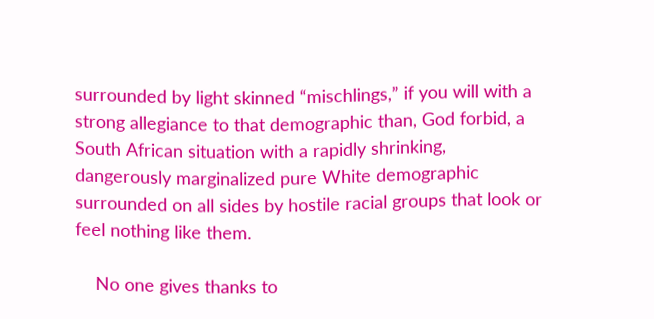surrounded by light skinned “mischlings,” if you will with a strong allegiance to that demographic than, God forbid, a South African situation with a rapidly shrinking, dangerously marginalized pure White demographic surrounded on all sides by hostile racial groups that look or feel nothing like them.

    No one gives thanks to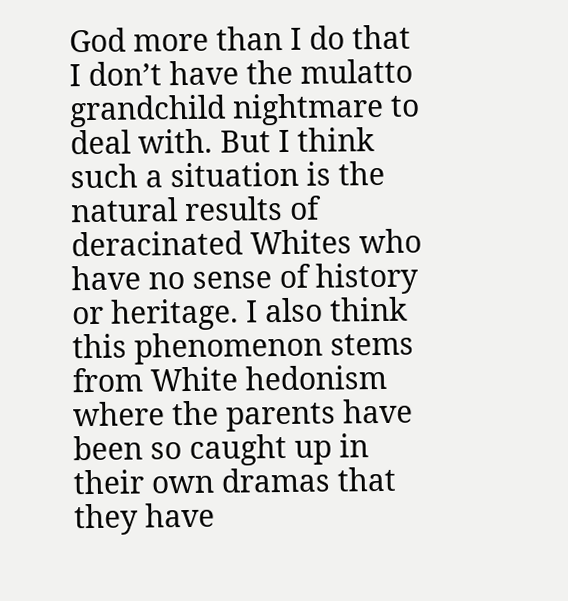God more than I do that I don’t have the mulatto grandchild nightmare to deal with. But I think such a situation is the natural results of deracinated Whites who have no sense of history or heritage. I also think this phenomenon stems from White hedonism where the parents have been so caught up in their own dramas that they have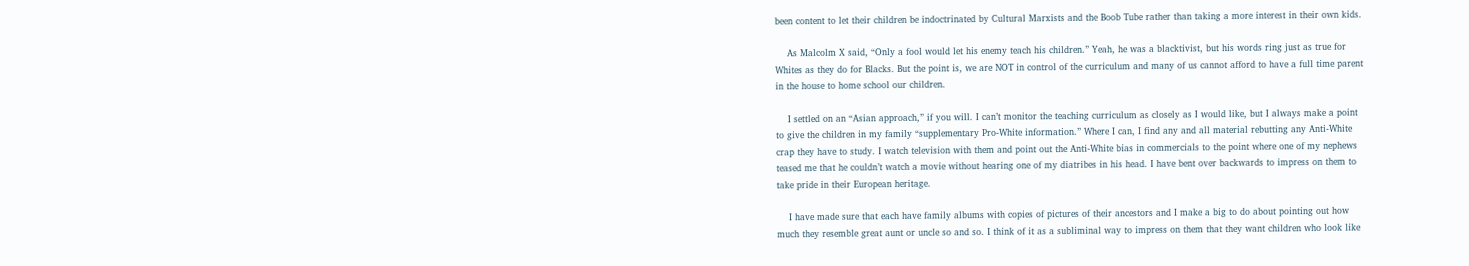been content to let their children be indoctrinated by Cultural Marxists and the Boob Tube rather than taking a more interest in their own kids.

    As Malcolm X said, “Only a fool would let his enemy teach his children.” Yeah, he was a blacktivist, but his words ring just as true for Whites as they do for Blacks. But the point is, we are NOT in control of the curriculum and many of us cannot afford to have a full time parent in the house to home school our children.

    I settled on an “Asian approach,” if you will. I can’t monitor the teaching curriculum as closely as I would like, but I always make a point to give the children in my family “supplementary Pro-White information.” Where I can, I find any and all material rebutting any Anti-White crap they have to study. I watch television with them and point out the Anti-White bias in commercials to the point where one of my nephews teased me that he couldn’t watch a movie without hearing one of my diatribes in his head. I have bent over backwards to impress on them to take pride in their European heritage.

    I have made sure that each have family albums with copies of pictures of their ancestors and I make a big to do about pointing out how much they resemble great aunt or uncle so and so. I think of it as a subliminal way to impress on them that they want children who look like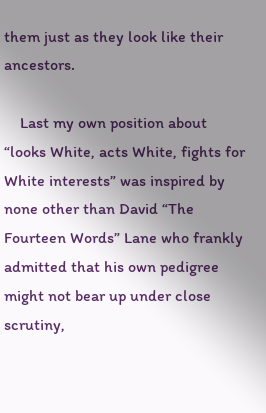them just as they look like their ancestors.

    Last my own position about “looks White, acts White, fights for White interests” was inspired by none other than David “The Fourteen Words” Lane who frankly admitted that his own pedigree might not bear up under close scrutiny,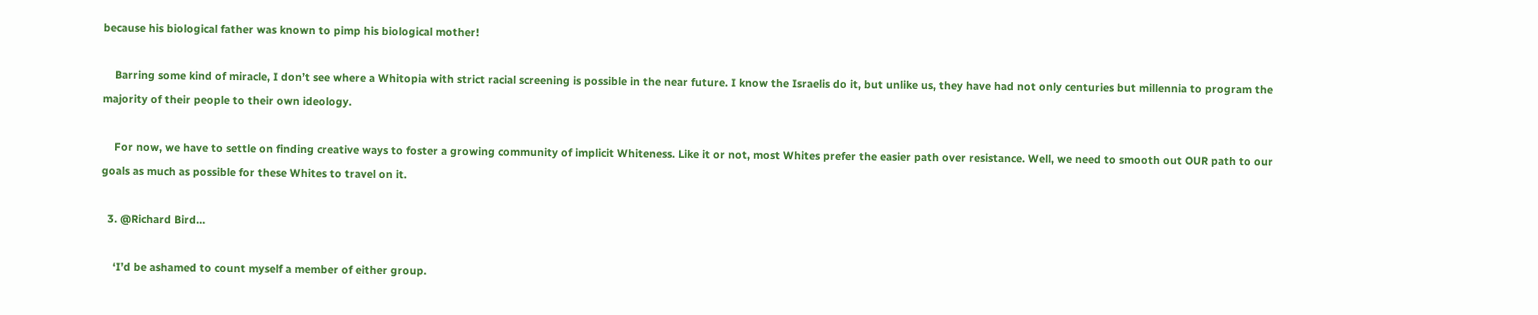because his biological father was known to pimp his biological mother!

    Barring some kind of miracle, I don’t see where a Whitopia with strict racial screening is possible in the near future. I know the Israelis do it, but unlike us, they have had not only centuries but millennia to program the majority of their people to their own ideology.

    For now, we have to settle on finding creative ways to foster a growing community of implicit Whiteness. Like it or not, most Whites prefer the easier path over resistance. Well, we need to smooth out OUR path to our goals as much as possible for these Whites to travel on it.

  3. @Richard Bird…

    ‘I’d be ashamed to count myself a member of either group.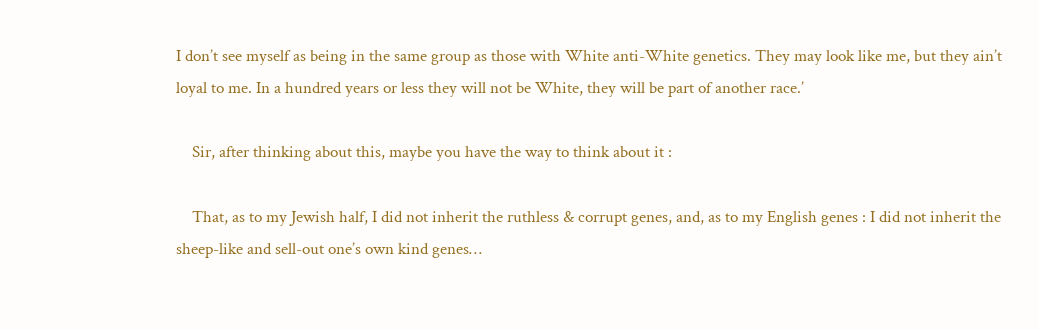I don’t see myself as being in the same group as those with White anti-White genetics. They may look like me, but they ain’t loyal to me. In a hundred years or less they will not be White, they will be part of another race.’

    Sir, after thinking about this, maybe you have the way to think about it :

    That, as to my Jewish half, I did not inherit the ruthless & corrupt genes, and, as to my English genes : I did not inherit the sheep-like and sell-out one’s own kind genes…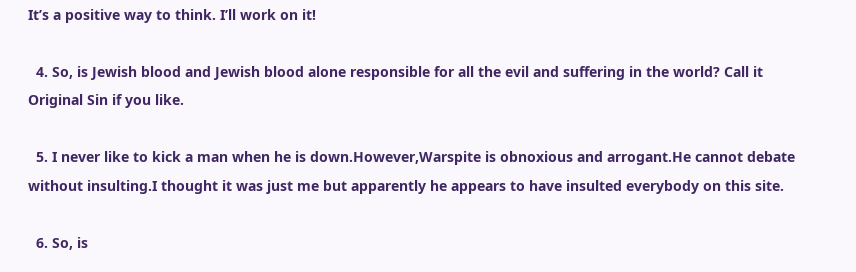It’s a positive way to think. I’ll work on it!

  4. So, is Jewish blood and Jewish blood alone responsible for all the evil and suffering in the world? Call it Original Sin if you like.

  5. I never like to kick a man when he is down.However,Warspite is obnoxious and arrogant.He cannot debate without insulting.I thought it was just me but apparently he appears to have insulted everybody on this site.

  6. So, is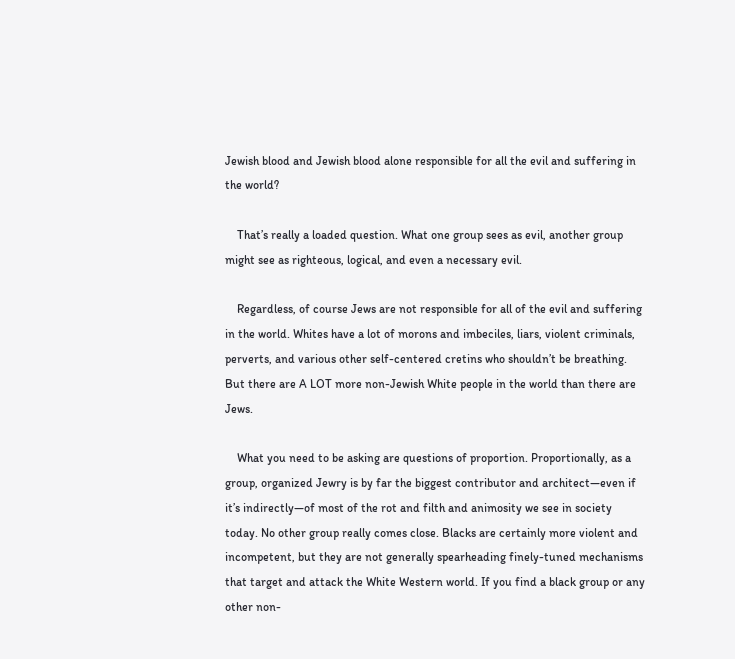Jewish blood and Jewish blood alone responsible for all the evil and suffering in the world?

    That’s really a loaded question. What one group sees as evil, another group might see as righteous, logical, and even a necessary evil.

    Regardless, of course Jews are not responsible for all of the evil and suffering in the world. Whites have a lot of morons and imbeciles, liars, violent criminals, perverts, and various other self-centered cretins who shouldn’t be breathing. But there are A LOT more non-Jewish White people in the world than there are Jews.

    What you need to be asking are questions of proportion. Proportionally, as a group, organized Jewry is by far the biggest contributor and architect—even if it’s indirectly—of most of the rot and filth and animosity we see in society today. No other group really comes close. Blacks are certainly more violent and incompetent, but they are not generally spearheading finely-tuned mechanisms that target and attack the White Western world. If you find a black group or any other non-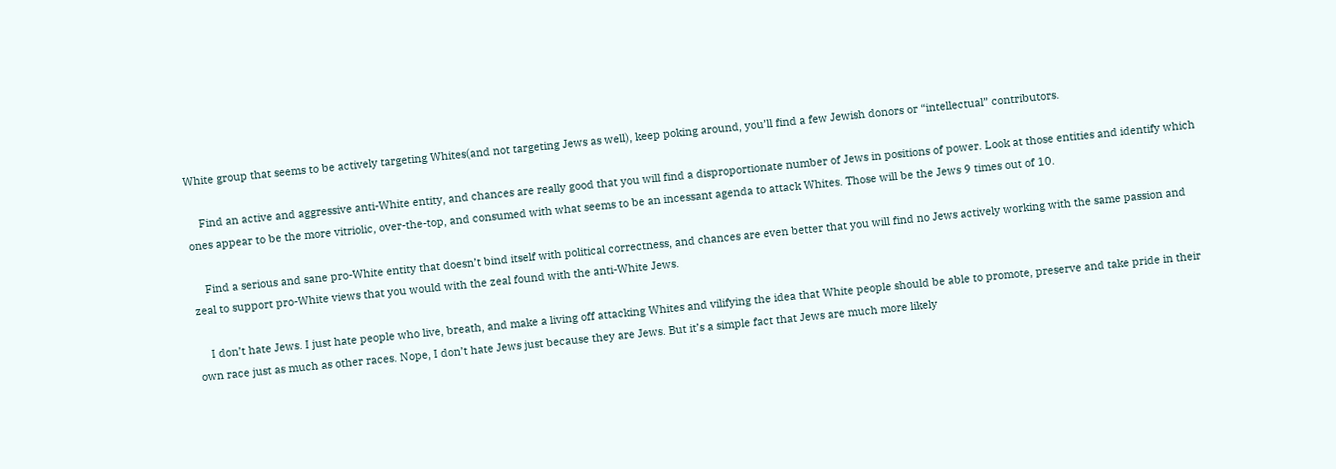White group that seems to be actively targeting Whites(and not targeting Jews as well), keep poking around, you’ll find a few Jewish donors or “intellectual” contributors.

    Find an active and aggressive anti-White entity, and chances are really good that you will find a disproportionate number of Jews in positions of power. Look at those entities and identify which ones appear to be the more vitriolic, over-the-top, and consumed with what seems to be an incessant agenda to attack Whites. Those will be the Jews 9 times out of 10.

    Find a serious and sane pro-White entity that doesn’t bind itself with political correctness, and chances are even better that you will find no Jews actively working with the same passion and zeal to support pro-White views that you would with the zeal found with the anti-White Jews.

    I don’t hate Jews. I just hate people who live, breath, and make a living off attacking Whites and vilifying the idea that White people should be able to promote, preserve and take pride in their own race just as much as other races. Nope, I don’t hate Jews just because they are Jews. But it’s a simple fact that Jews are much more likely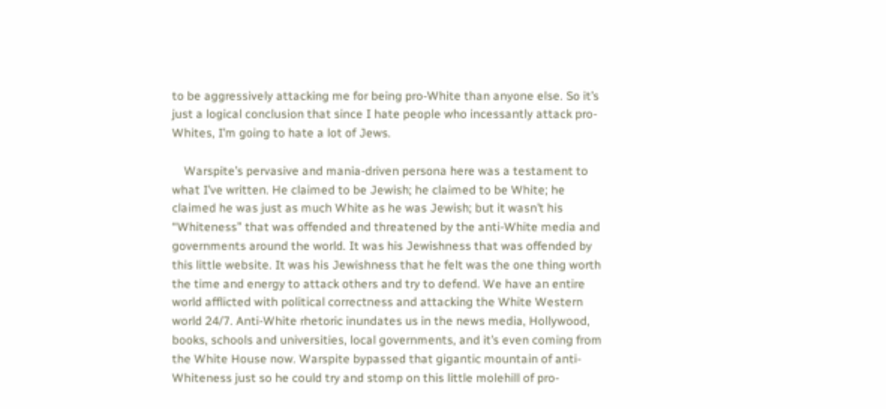to be aggressively attacking me for being pro-White than anyone else. So it’s just a logical conclusion that since I hate people who incessantly attack pro-Whites, I’m going to hate a lot of Jews.

    Warspite’s pervasive and mania-driven persona here was a testament to what I’ve written. He claimed to be Jewish; he claimed to be White; he claimed he was just as much White as he was Jewish; but it wasn’t his “Whiteness” that was offended and threatened by the anti-White media and governments around the world. It was his Jewishness that was offended by this little website. It was his Jewishness that he felt was the one thing worth the time and energy to attack others and try to defend. We have an entire world afflicted with political correctness and attacking the White Western world 24/7. Anti-White rhetoric inundates us in the news media, Hollywood, books, schools and universities, local governments, and it’s even coming from the White House now. Warspite bypassed that gigantic mountain of anti-Whiteness just so he could try and stomp on this little molehill of pro-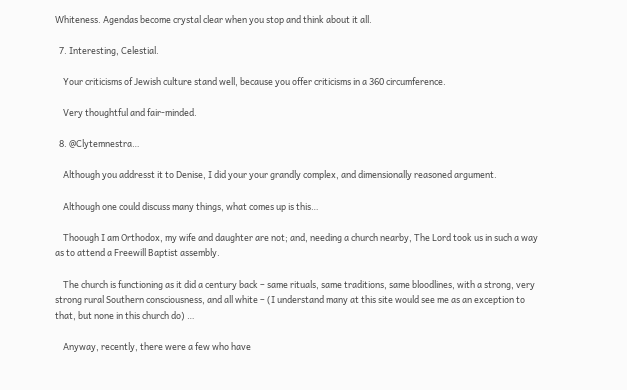Whiteness. Agendas become crystal clear when you stop and think about it all.

  7. Interesting, Celestial.

    Your criticisms of Jewish culture stand well, because you offer criticisms in a 360 circumference.

    Very thoughtful and fair-minded.

  8. @Clytemnestra…

    Although you addresst it to Denise, I did your your grandly complex, and dimensionally reasoned argument.

    Although one could discuss many things, what comes up is this…

    Thoough I am Orthodox, my wife and daughter are not; and, needing a church nearby, The Lord took us in such a way as to attend a Freewill Baptist assembly.

    The church is functioning as it did a century back – same rituals, same traditions, same bloodlines, with a strong, very strong rural Southern consciousness, and all white – (I understand many at this site would see me as an exception to that, but none in this church do) …

    Anyway, recently, there were a few who have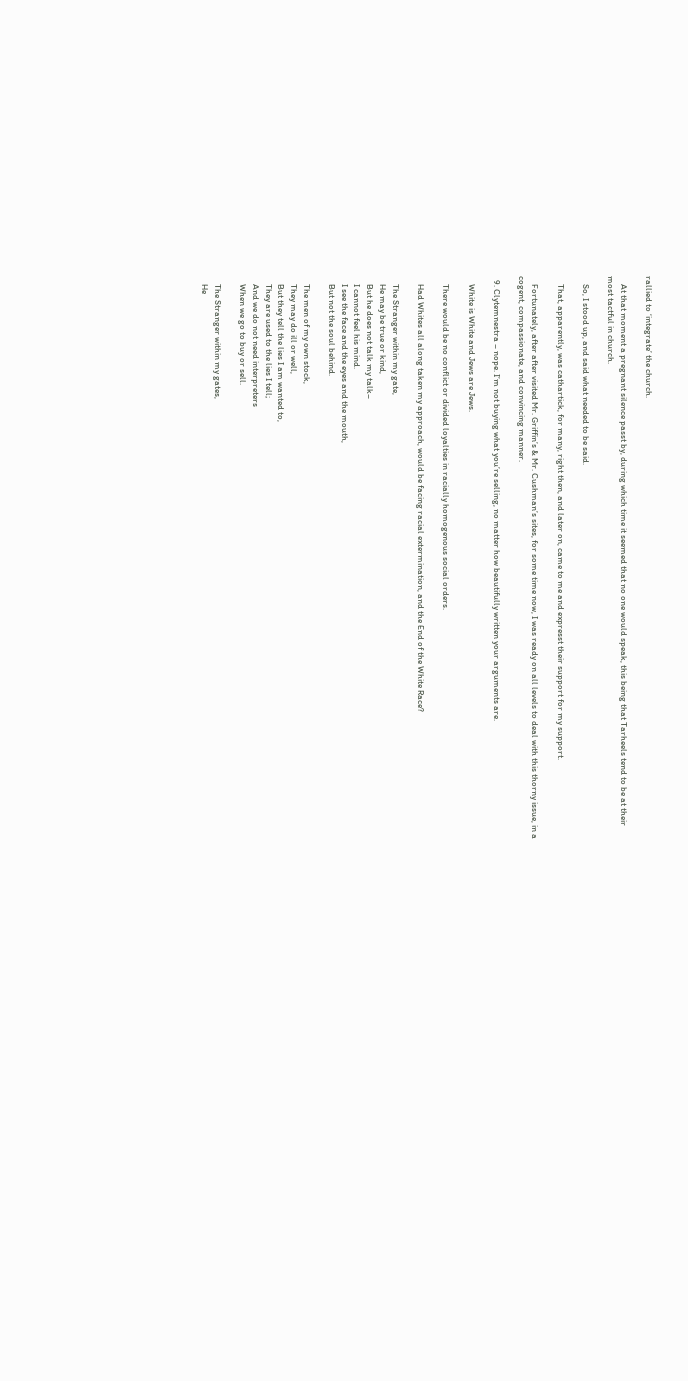rallied to ‘integrate’ the church.

    At that moment a pregnant silence passt by, during which time it seemed that no one would speak, this being that Tarheels tend to be at their most tactful in church.

    So, I stood up, and said what needed to be said.

    That, apparently, was cathartick, for many, right then, and later on, came to me and expresst their support for my support.

    Fortunately, after after visited Mr. Griffin’s & Mr. Cushman’s sites, for some time now, I was ready on all levels to deal with this thorny issue, in a cogent, compassionate, and convincing manner.

  9. Clytemnestra – nope. I’m not buying what you’re selling, no matter how beautifully written your arguments are.

    White is White and Jews are Jews.

    There would be no conflict or divided loyalties in racially homogenous social orders.

    Had Whites all along taken my approach, would be facing racial extermination, and the End of the White Race?

    The Stranger within my gate,
    He may be true or kind,
    But he does not talk my talk–
    I cannot feel his mind.
    I see the face and the eyes and the mouth,
    But not the soul behind.

    The men of my own stock,
    They may do ill or well,
    But they tell the lies I am wanted to,
    They are used to the lies I tell;
    And we do not need interpreters
    When we go to buy or sell.

    The Stranger within my gates,
    He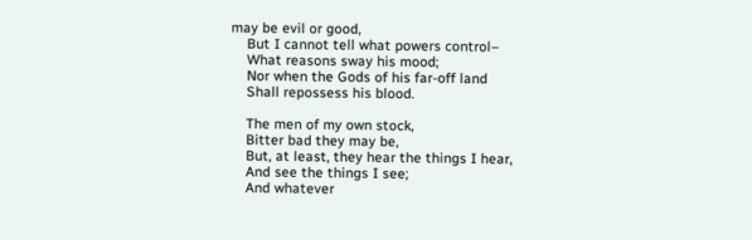may be evil or good,
    But I cannot tell what powers control–
    What reasons sway his mood;
    Nor when the Gods of his far-off land
    Shall repossess his blood.

    The men of my own stock,
    Bitter bad they may be,
    But, at least, they hear the things I hear,
    And see the things I see;
    And whatever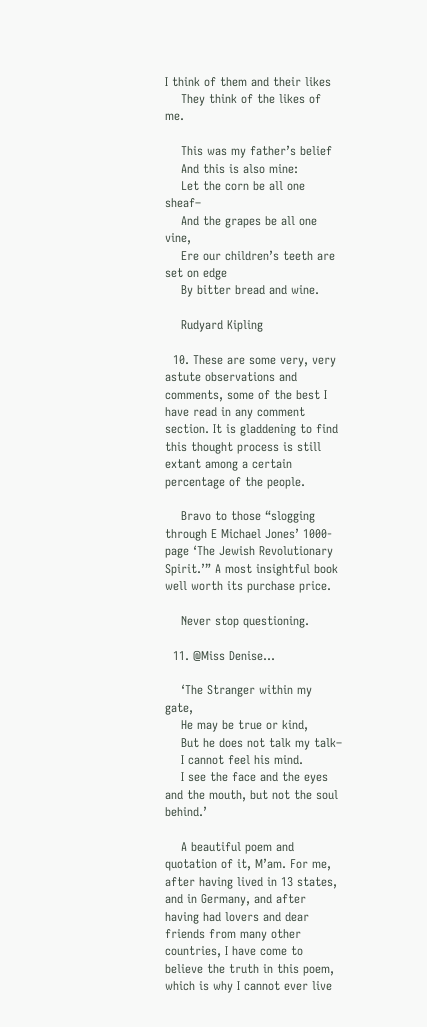I think of them and their likes
    They think of the likes of me.

    This was my father’s belief
    And this is also mine:
    Let the corn be all one sheaf–
    And the grapes be all one vine,
    Ere our children’s teeth are set on edge
    By bitter bread and wine.

    Rudyard Kipling

  10. These are some very, very astute observations and comments, some of the best I have read in any comment section. It is gladdening to find this thought process is still extant among a certain percentage of the people.

    Bravo to those “slogging through E Michael Jones’ 1000-page ‘The Jewish Revolutionary Spirit.’” A most insightful book well worth its purchase price.

    Never stop questioning.

  11. @Miss Denise…

    ‘The Stranger within my gate,
    He may be true or kind,
    But he does not talk my talk–
    I cannot feel his mind.
    I see the face and the eyes and the mouth, but not the soul behind.’

    A beautiful poem and quotation of it, M’am. For me, after having lived in 13 states, and in Germany, and after having had lovers and dear friends from many other countries, I have come to believe the truth in this poem, which is why I cannot ever live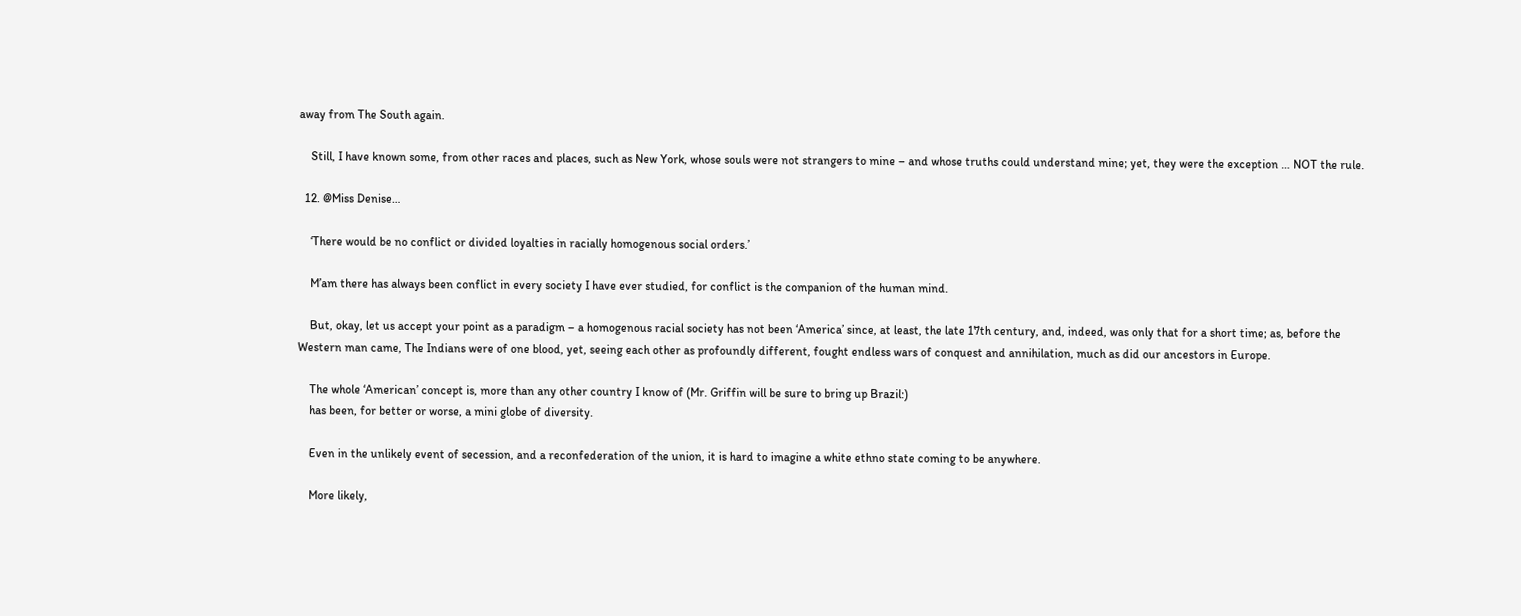away from The South again.

    Still, I have known some, from other races and places, such as New York, whose souls were not strangers to mine – and whose truths could understand mine; yet, they were the exception … NOT the rule.

  12. @Miss Denise…

    ‘There would be no conflict or divided loyalties in racially homogenous social orders.’

    M’am there has always been conflict in every society I have ever studied, for conflict is the companion of the human mind.

    But, okay, let us accept your point as a paradigm – a homogenous racial society has not been ‘America’ since, at least, the late 17th century, and, indeed, was only that for a short time; as, before the Western man came, The Indians were of one blood, yet, seeing each other as profoundly different, fought endless wars of conquest and annihilation, much as did our ancestors in Europe.

    The whole ‘American’ concept is, more than any other country I know of (Mr. Griffin will be sure to bring up Brazil:)
    has been, for better or worse, a mini globe of diversity.

    Even in the unlikely event of secession, and a reconfederation of the union, it is hard to imagine a white ethno state coming to be anywhere.

    More likely,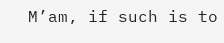M’am, if such is to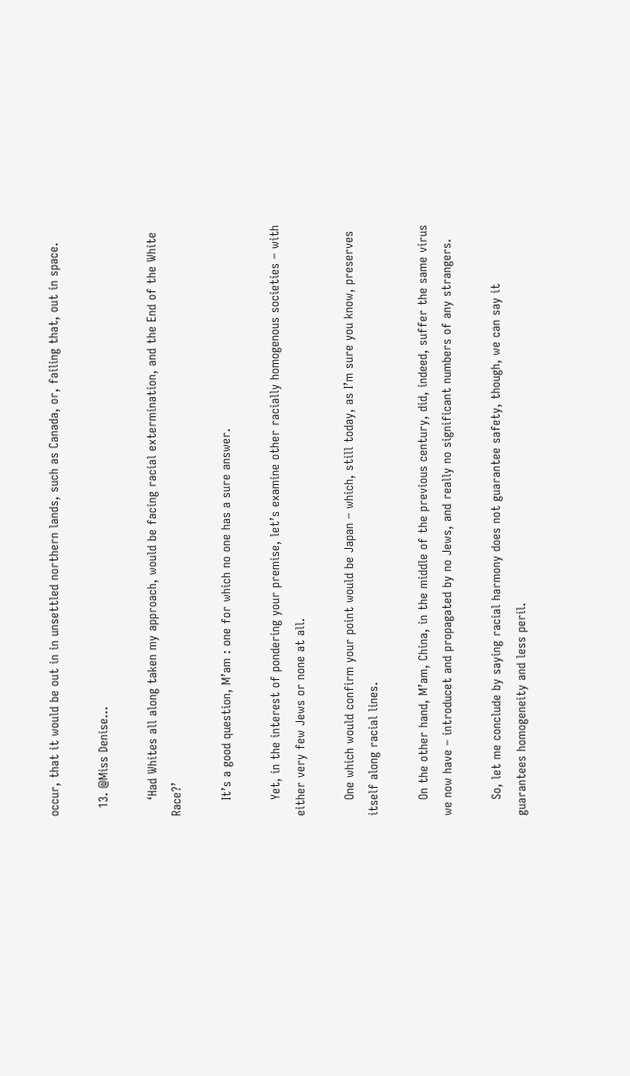occur, that it would be out in in unsettled northern lands, such as Canada, or, failing that, out in space.

  13. @Miss Denise…

    ‘Had Whites all along taken my approach, would be facing racial extermination, and the End of the White Race?’

    It’s a good question, M’am : one for which no one has a sure answer.

    Yet, in the interest of pondering your premise, let’s examine other racially homogenous societies – with either very few Jews or none at all.

    One which would confirm your point would be Japan – which, still today, as I’m sure you know, preserves itself along racial lines.

    On the other hand, M’am, China, in the middle of the previous century, did, indeed, suffer the same virus we now have – introducet and propagated by no Jews, and really no significant numbers of any strangers.

    So, let me conclude by saying racial harmony does not guarantee safety, though, we can say it guarantees homogeneity and less peril.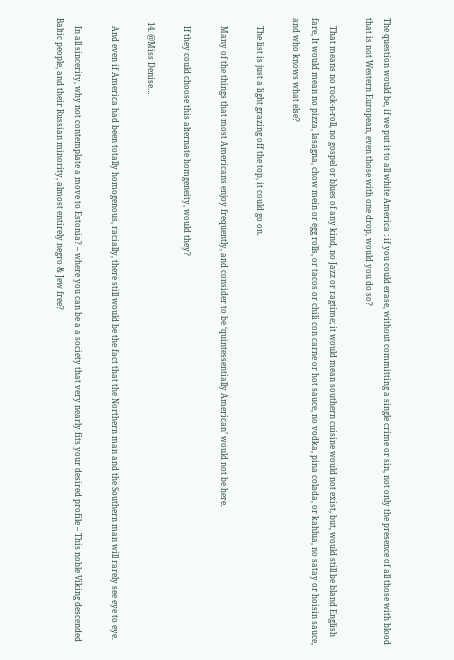The question would be, if we put it to all white America : if you could erase, without committing a single crime or sin, not only the presence of all those with blood that is not Western European, even those with one drop, would you do so?

    That means no rock-n-roll, no gospel or blues of any kind, no Jazz or ragtime; it would mean southern cuisine would not exist, but, would still be bland English fare, It would mean no pizza, lasagna, chow mein or egg rolls, or tacos or chili con carne or hot sauce, no vodka, pina colada, or kahlua, no satay or hoisin sauce, and who knows what else?

    The list is just a light grazing off the top, it could go on.

    Many of the things that most Americans enjoy frequently, and consider to be ‘quintessentially American’ would not be here.

    If they could choose this alternate homgeneity, would they?

  14. @Miss Denise…

    And even if America had been totally homogenous, racially, there still would be the fact that the Northern man and the Southern man will rarely see eye to eye.

    In all sincerity, why not contemplate a move to Estonia? – where you can be a a society that very nearly fits your desired profile – This noble Viking descended Baltic people, and their Russian minority, almost entirely negro & Jew free?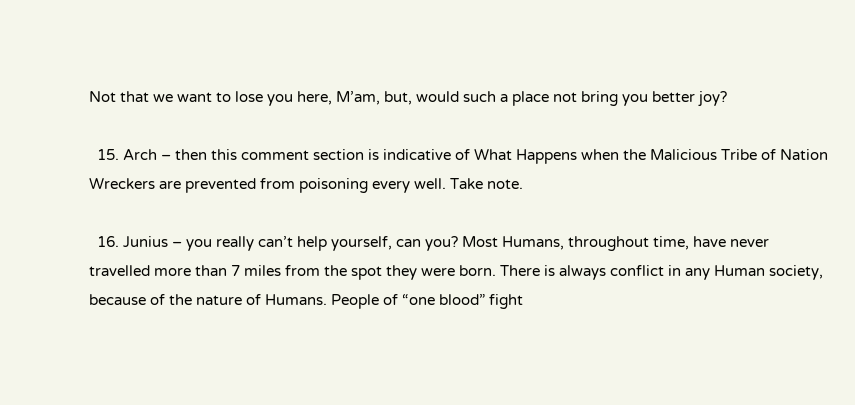Not that we want to lose you here, M’am, but, would such a place not bring you better joy?

  15. Arch – then this comment section is indicative of What Happens when the Malicious Tribe of Nation Wreckers are prevented from poisoning every well. Take note.

  16. Junius – you really can’t help yourself, can you? Most Humans, throughout time, have never travelled more than 7 miles from the spot they were born. There is always conflict in any Human society, because of the nature of Humans. People of “one blood” fight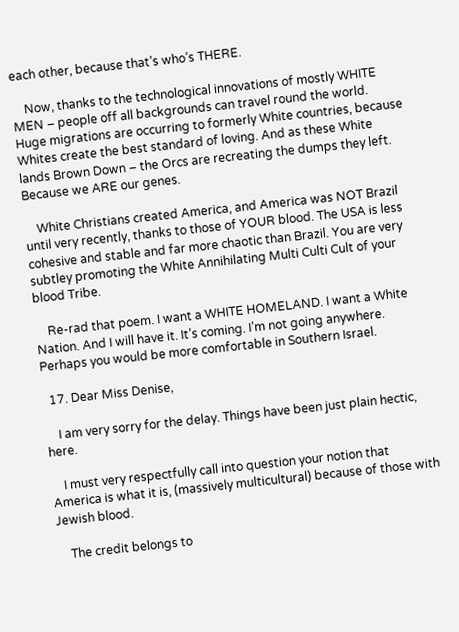each other, because that’s who’s THERE.

    Now, thanks to the technological innovations of mostly WHITE MEN – people off all backgrounds can travel round the world. Huge migrations are occurring to formerly White countries, because Whites create the best standard of loving. And as these White lands Brown Down – the Orcs are recreating the dumps they left. Because we ARE our genes.

    White Christians created America, and America was NOT Brazil until very recently, thanks to those of YOUR blood. The USA is less cohesive and stable and far more chaotic than Brazil. You are very subtley promoting the White Annihilating Multi Culti Cult of your blood Tribe.

    Re-rad that poem. I want a WHITE HOMELAND. I want a White Nation. And I will have it. It’s coming. I’m not going anywhere. Perhaps you would be more comfortable in Southern Israel.

  17. Dear Miss Denise,

    I am very sorry for the delay. Things have been just plain hectic, here.

    I must very respectfully call into question your notion that America is what it is, (massively multicultural) because of those with Jewish blood.

    The credit belongs to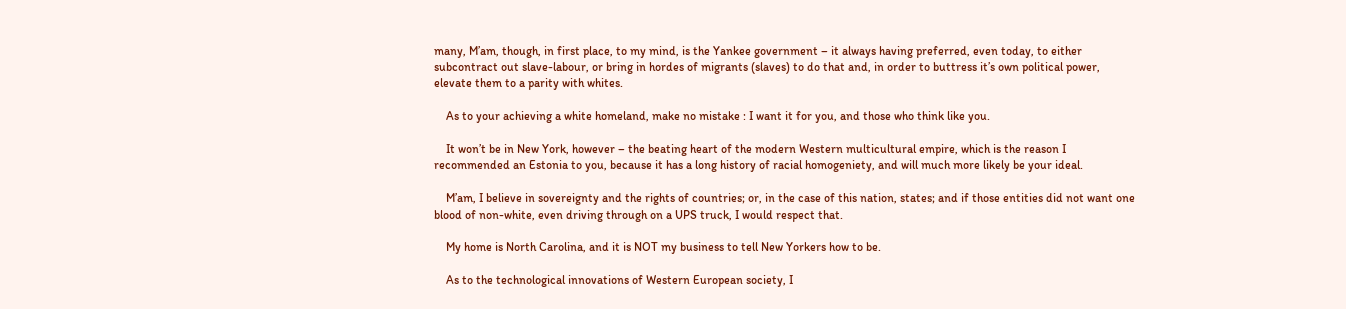many, M’am, though, in first place, to my mind, is the Yankee government – it always having preferred, even today, to either subcontract out slave-labour, or bring in hordes of migrants (slaves) to do that and, in order to buttress it’s own political power, elevate them to a parity with whites.

    As to your achieving a white homeland, make no mistake : I want it for you, and those who think like you.

    It won’t be in New York, however – the beating heart of the modern Western multicultural empire, which is the reason I recommended an Estonia to you, because it has a long history of racial homogeniety, and will much more likely be your ideal.

    M’am, I believe in sovereignty and the rights of countries; or, in the case of this nation, states; and if those entities did not want one blood of non-white, even driving through on a UPS truck, I would respect that.

    My home is North Carolina, and it is NOT my business to tell New Yorkers how to be.

    As to the technological innovations of Western European society, I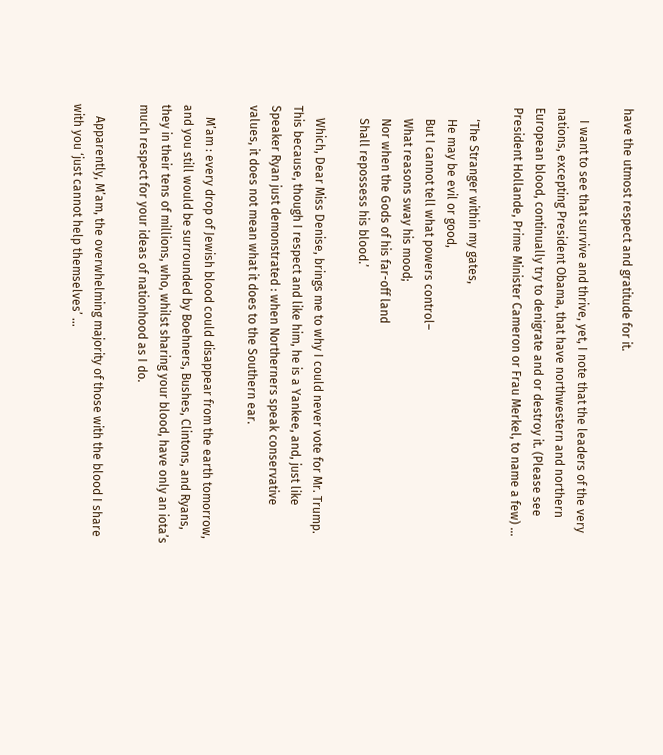have the utmost respect and gratitude for it.

    I want to see that survive and thrive, yet, I note that the leaders of the very nations, excepting President Obama, that have northwestern and northern European blood, continually try to denigrate and or destroy it. (Please see President Hollande, Prime Minister Cameron or Frau Merkel, to name a few) …

    ‘The Stranger within my gates,
    He may be evil or good,
    But I cannot tell what powers control–
    What reasons sway his mood;
    Nor when the Gods of his far-off land
    Shall repossess his blood.’

    Which, Dear Miss Denise, brings me to why I could never vote for Mr. Trump. This because, though I respect and like him, he is a Yankee, and, just like Speaker Ryan just demonstrated : when Northerners speak conservative values, it does not mean what it does to the Southern ear.

    M’am : every drop of Jewish blood could disappear from the earth tomorrow, and you still would be surrounded by Boehners, Bushes, Clintons, and Ryans, they in their tens of millions, who, whilst sharing your blood, have only an iota’s much respect for your ideas of nationhood as I do.

    Apparently, M’am, the overwhelming majority of those with the blood I share with you ‘just cannot help themselves’ …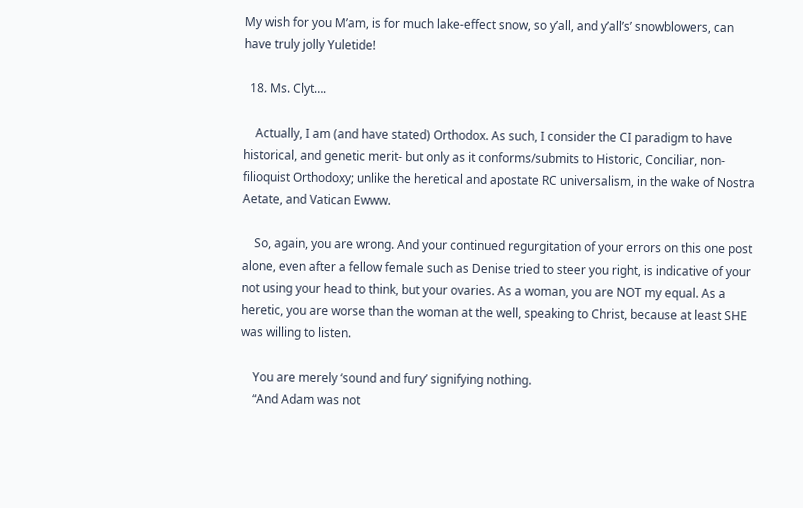My wish for you M’am, is for much lake-effect snow, so y’all, and y’all’s’ snowblowers, can have truly jolly Yuletide!

  18. Ms. Clyt….

    Actually, I am (and have stated) Orthodox. As such, I consider the CI paradigm to have historical, and genetic merit- but only as it conforms/submits to Historic, Conciliar, non-filioquist Orthodoxy; unlike the heretical and apostate RC universalism, in the wake of Nostra Aetate, and Vatican Ewww.

    So, again, you are wrong. And your continued regurgitation of your errors on this one post alone, even after a fellow female such as Denise tried to steer you right, is indicative of your not using your head to think, but your ovaries. As a woman, you are NOT my equal. As a heretic, you are worse than the woman at the well, speaking to Christ, because at least SHE was willing to listen.

    You are merely ‘sound and fury’ signifying nothing.
    “And Adam was not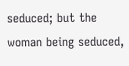seduced; but the woman being seduced,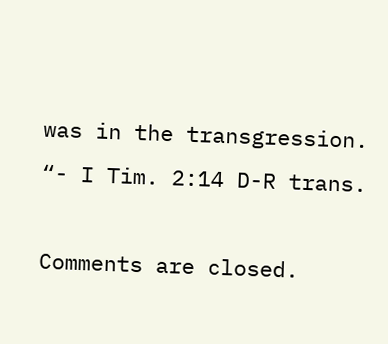was in the transgression. “- I Tim. 2:14 D-R trans.

Comments are closed.